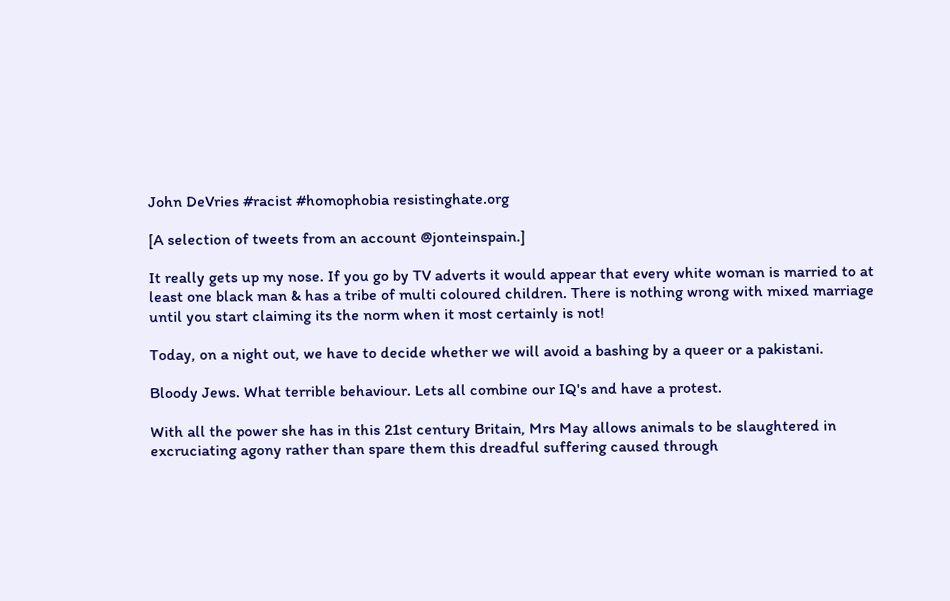John DeVries #racist #homophobia resistinghate.org

[A selection of tweets from an account @jonteinspain.]

It really gets up my nose. If you go by TV adverts it would appear that every white woman is married to at least one black man & has a tribe of multi coloured children. There is nothing wrong with mixed marriage until you start claiming its the norm when it most certainly is not!

Today, on a night out, we have to decide whether we will avoid a bashing by a queer or a pakistani.

Bloody Jews. What terrible behaviour. Lets all combine our IQ's and have a protest.

With all the power she has in this 21st century Britain, Mrs May allows animals to be slaughtered in excruciating agony rather than spare them this dreadful suffering caused through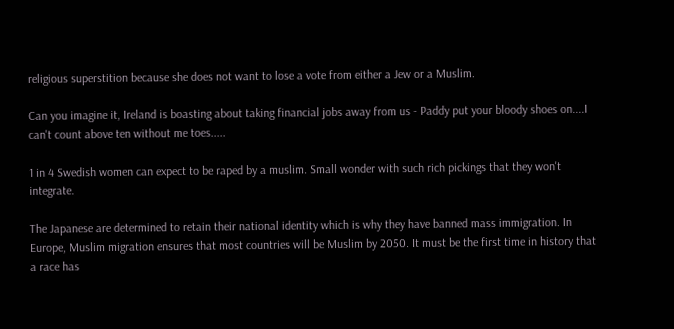religious superstition because she does not want to lose a vote from either a Jew or a Muslim.

Can you imagine it, Ireland is boasting about taking financial jobs away from us - Paddy put your bloody shoes on....I can't count above ten without me toes.....

1 in 4 Swedish women can expect to be raped by a muslim. Small wonder with such rich pickings that they won't integrate.

The Japanese are determined to retain their national identity which is why they have banned mass immigration. In Europe, Muslim migration ensures that most countries will be Muslim by 2050. It must be the first time in history that a race has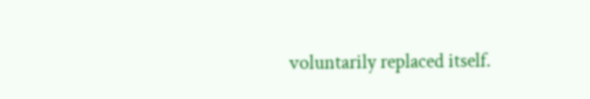voluntarily replaced itself.